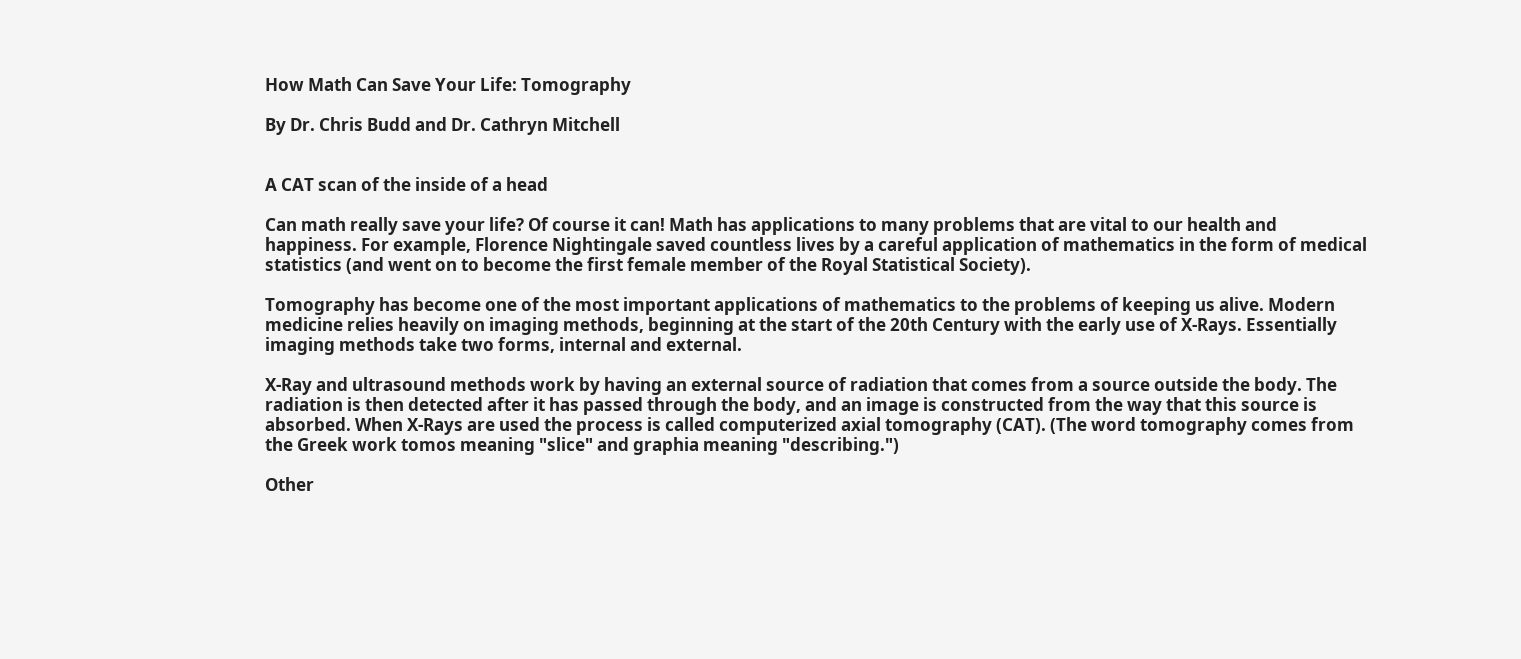How Math Can Save Your Life: Tomography

By Dr. Chris Budd and Dr. Cathryn Mitchell


A CAT scan of the inside of a head

Can math really save your life? Of course it can! Math has applications to many problems that are vital to our health and happiness. For example, Florence Nightingale saved countless lives by a careful application of mathematics in the form of medical statistics (and went on to become the first female member of the Royal Statistical Society).

Tomography has become one of the most important applications of mathematics to the problems of keeping us alive. Modern medicine relies heavily on imaging methods, beginning at the start of the 20th Century with the early use of X-Rays. Essentially imaging methods take two forms, internal and external.

X-Ray and ultrasound methods work by having an external source of radiation that comes from a source outside the body. The radiation is then detected after it has passed through the body, and an image is constructed from the way that this source is absorbed. When X-Rays are used the process is called computerized axial tomography (CAT). (The word tomography comes from the Greek work tomos meaning "slice" and graphia meaning "describing.")

Other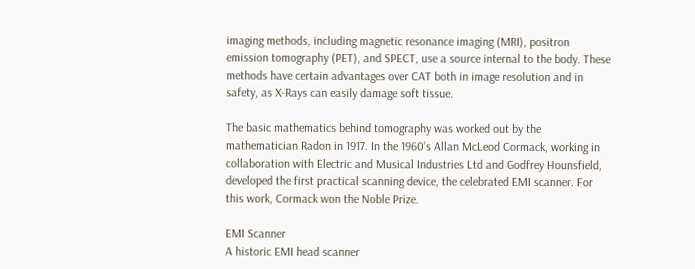imaging methods, including magnetic resonance imaging (MRI), positron emission tomography (PET), and SPECT, use a source internal to the body. These methods have certain advantages over CAT both in image resolution and in safety, as X-Rays can easily damage soft tissue.

The basic mathematics behind tomography was worked out by the mathematician Radon in 1917. In the 1960’s Allan McLeod Cormack, working in collaboration with Electric and Musical Industries Ltd and Godfrey Hounsfield, developed the first practical scanning device, the celebrated EMI scanner. For this work, Cormack won the Noble Prize.

EMI Scanner
A historic EMI head scanner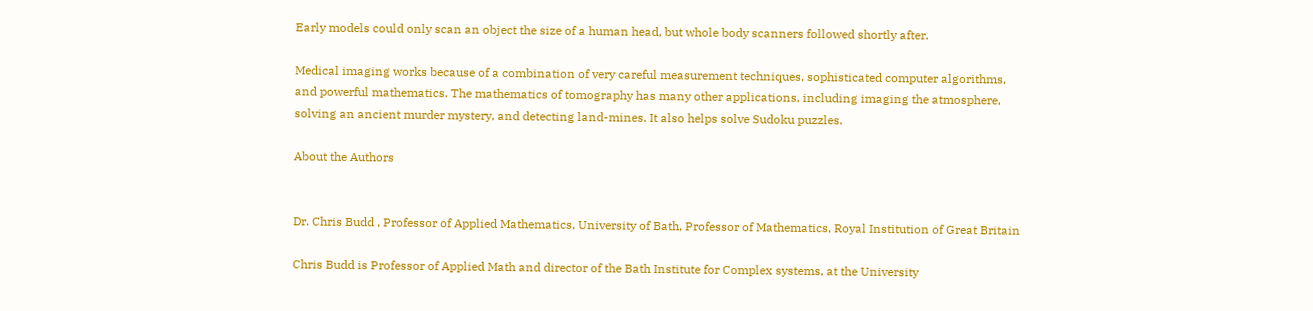Early models could only scan an object the size of a human head, but whole body scanners followed shortly after.

Medical imaging works because of a combination of very careful measurement techniques, sophisticated computer algorithms, and powerful mathematics. The mathematics of tomography has many other applications, including imaging the atmosphere, solving an ancient murder mystery, and detecting land-mines. It also helps solve Sudoku puzzles.

About the Authors


Dr. Chris Budd , Professor of Applied Mathematics, University of Bath, Professor of Mathematics, Royal Institution of Great Britain

Chris Budd is Professor of Applied Math and director of the Bath Institute for Complex systems, at the University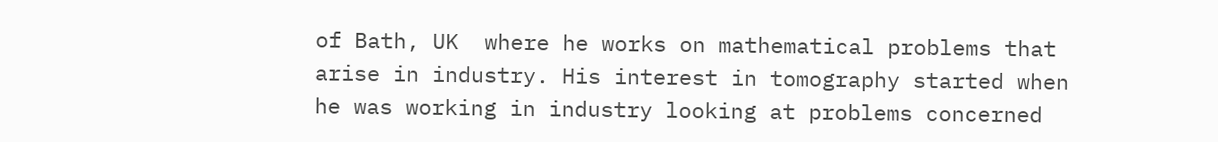of Bath, UK  where he works on mathematical problems that arise in industry. His interest in tomography started when he was working in industry looking at problems concerned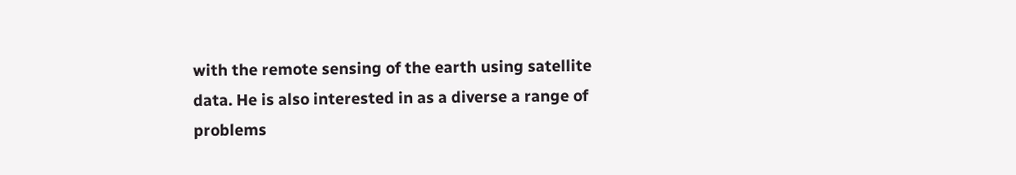with the remote sensing of the earth using satellite data. He is also interested in as a diverse a range of problems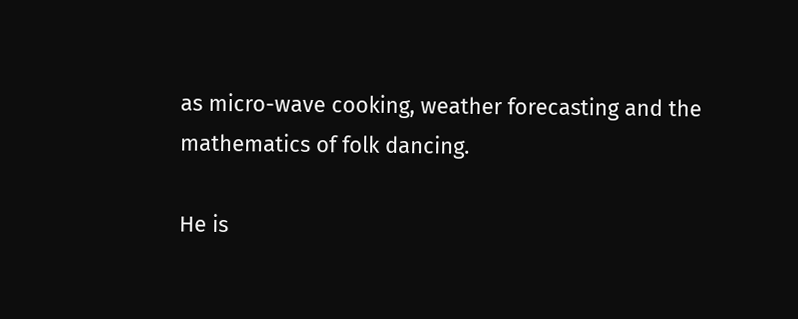as micro-wave cooking, weather forecasting and the mathematics of folk dancing.

He is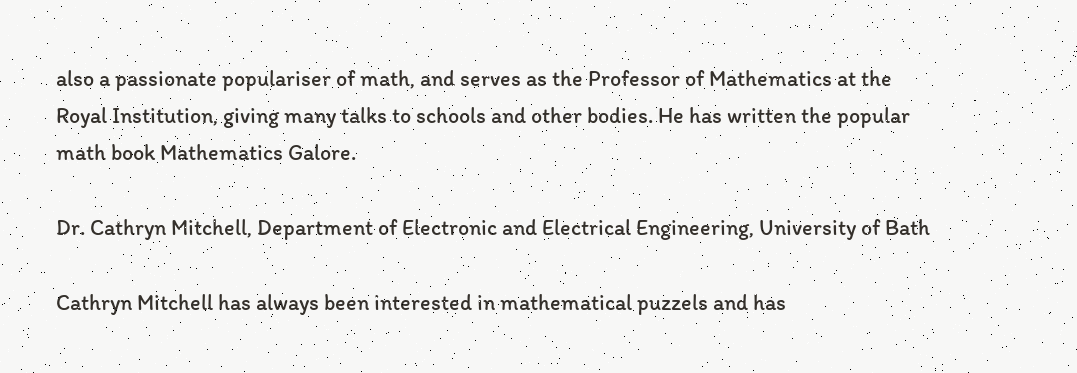also a passionate populariser of math, and serves as the Professor of Mathematics at the Royal Institution, giving many talks to schools and other bodies. He has written the popular math book Mathematics Galore.

Dr. Cathryn Mitchell, Department of Electronic and Electrical Engineering, University of Bath

Cathryn Mitchell has always been interested in mathematical puzzels and has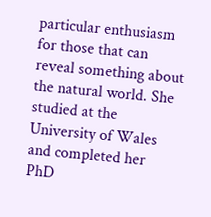particular enthusiasm for those that can reveal something about the natural world. She studied at the University of Wales and completed her PhD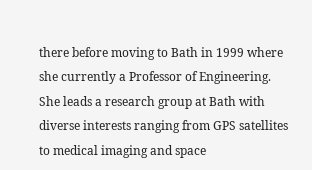there before moving to Bath in 1999 where she currently a Professor of Engineering. She leads a research group at Bath with diverse interests ranging from GPS satellites to medical imaging and space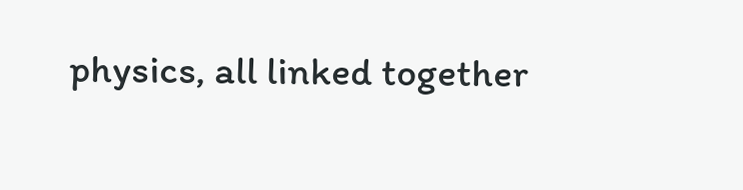physics, all linked together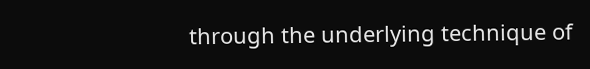through the underlying technique of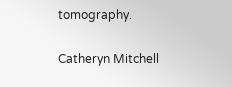tomography.

Catheryn Mitchell